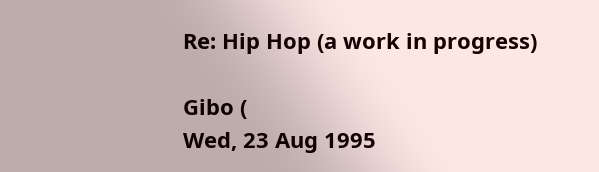Re: Hip Hop (a work in progress)

Gibo (
Wed, 23 Aug 1995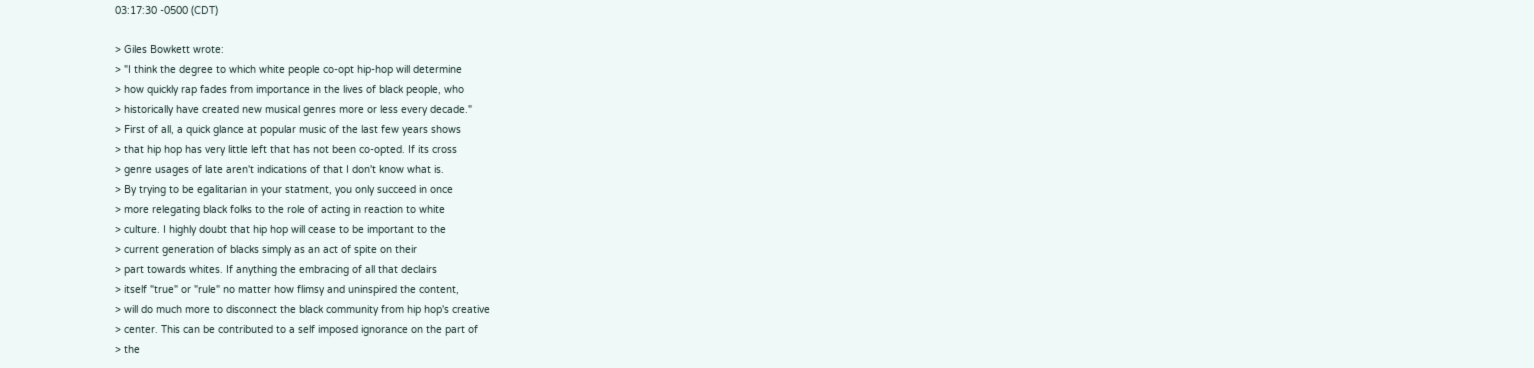03:17:30 -0500 (CDT)

> Giles Bowkett wrote:
> "I think the degree to which white people co-opt hip-hop will determine
> how quickly rap fades from importance in the lives of black people, who
> historically have created new musical genres more or less every decade."
> First of all, a quick glance at popular music of the last few years shows
> that hip hop has very little left that has not been co-opted. If its cross
> genre usages of late aren't indications of that I don't know what is.
> By trying to be egalitarian in your statment, you only succeed in once
> more relegating black folks to the role of acting in reaction to white
> culture. I highly doubt that hip hop will cease to be important to the
> current generation of blacks simply as an act of spite on their
> part towards whites. If anything the embracing of all that declairs
> itself "true" or "rule" no matter how flimsy and uninspired the content,
> will do much more to disconnect the black community from hip hop's creative
> center. This can be contributed to a self imposed ignorance on the part of
> the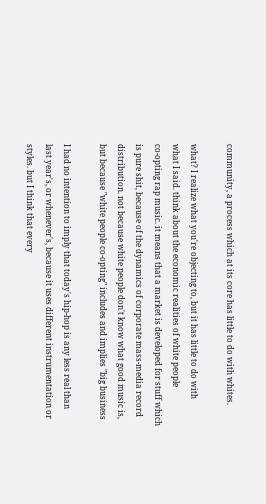community, a process which at its core has little to do with whites.

what? I realize what you're objecting to, but it has little to do with
what I said. think about the economic realities of white people
co-opting rap music. it means that a market is developed for stuff which
is pure shit, because of the dynamics of corporate mass-media record
distribution. not because white people don't know what good music is,
but because "white people co-opting" includes and implies "big business

I had no intention to imply that today's hip-hop is any less real than
last year's, or whenever's, because it uses different instrumentation or
styles. but I think that every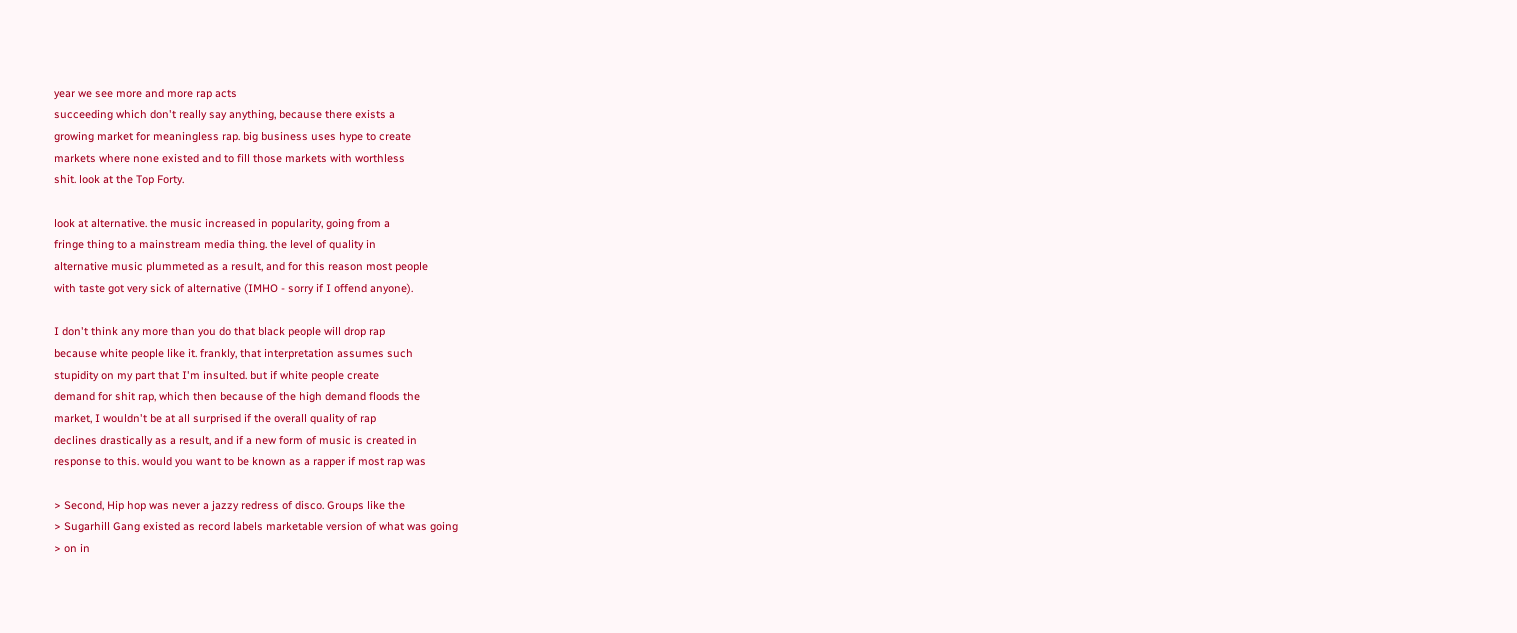year we see more and more rap acts
succeeding which don't really say anything, because there exists a
growing market for meaningless rap. big business uses hype to create
markets where none existed and to fill those markets with worthless
shit. look at the Top Forty.

look at alternative. the music increased in popularity, going from a
fringe thing to a mainstream media thing. the level of quality in
alternative music plummeted as a result, and for this reason most people
with taste got very sick of alternative (IMHO - sorry if I offend anyone).

I don't think any more than you do that black people will drop rap
because white people like it. frankly, that interpretation assumes such
stupidity on my part that I'm insulted. but if white people create
demand for shit rap, which then because of the high demand floods the
market, I wouldn't be at all surprised if the overall quality of rap
declines drastically as a result, and if a new form of music is created in
response to this. would you want to be known as a rapper if most rap was

> Second, Hip hop was never a jazzy redress of disco. Groups like the
> Sugarhill Gang existed as record labels marketable version of what was going
> on in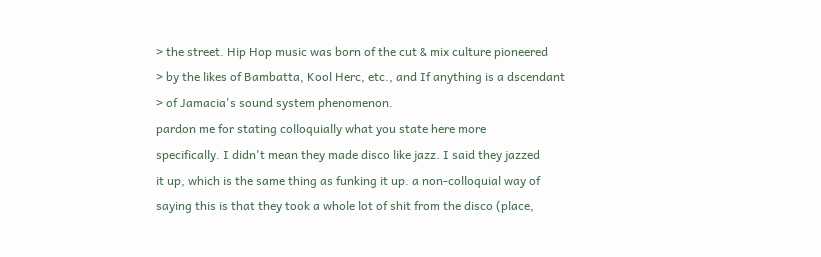> the street. Hip Hop music was born of the cut & mix culture pioneered
> by the likes of Bambatta, Kool Herc, etc., and If anything is a dscendant
> of Jamacia's sound system phenomenon.
pardon me for stating colloquially what you state here more
specifically. I didn't mean they made disco like jazz. I said they jazzed
it up, which is the same thing as funking it up. a non-colloquial way of
saying this is that they took a whole lot of shit from the disco (place,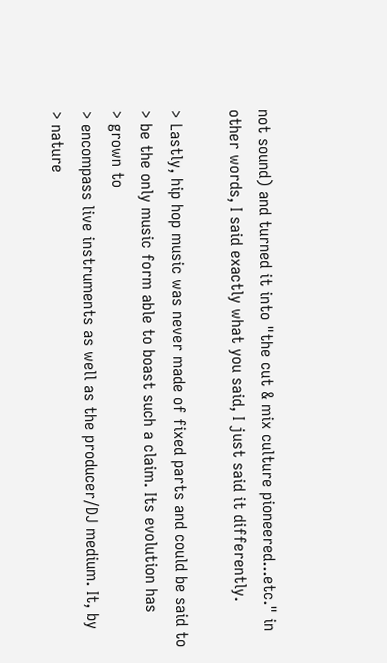not sound) and turned it into "the cut & mix culture pioneered...etc." in
other words, I said exactly what you said, I just said it differently.

> Lastly, hip hop music was never made of fixed parts and could be said to
> be the only music form able to boast such a claim. Its evolution has
> grown to
> encompass live instruments as well as the producer/DJ medium. It, by
> nature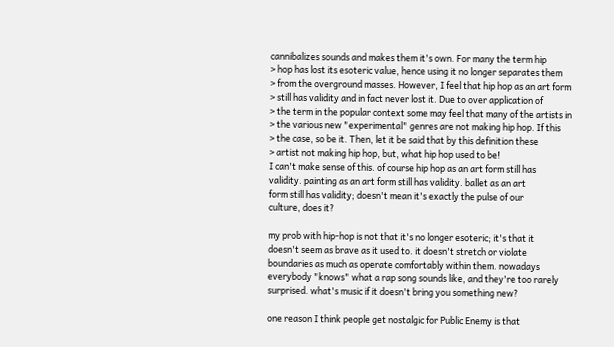cannibalizes sounds and makes them it's own. For many the term hip
> hop has lost its esoteric value, hence using it no longer separates them
> from the overground masses. However, I feel that hip hop as an art form
> still has validity and in fact never lost it. Due to over application of
> the term in the popular context some may feel that many of the artists in
> the various new "experimental" genres are not making hip hop. If this
> the case, so be it. Then, let it be said that by this definition these
> artist not making hip hop, but, what hip hop used to be!
I can't make sense of this. of course hip hop as an art form still has
validity. painting as an art form still has validity. ballet as an art
form still has validity; doesn't mean it's exactly the pulse of our
culture, does it?

my prob with hip-hop is not that it's no longer esoteric; it's that it
doesn't seem as brave as it used to. it doesn't stretch or violate
boundaries as much as operate comfortably within them. nowadays
everybody "knows" what a rap song sounds like, and they're too rarely
surprised. what's music if it doesn't bring you something new?

one reason I think people get nostalgic for Public Enemy is that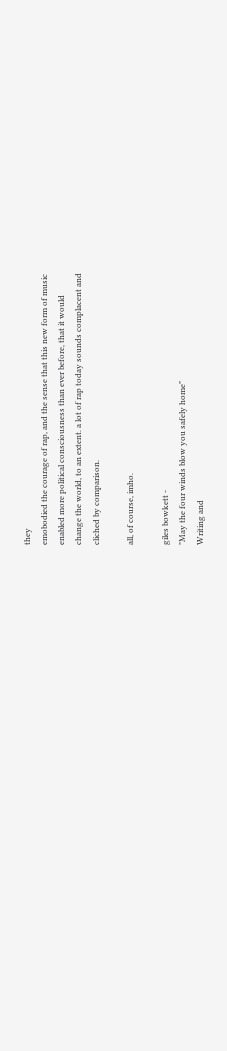they
emobodied the courage of rap, and the sense that this new form of music
enabled more political consciousness than ever before, that it would
change the world, to an extent. a lot of rap today sounds complacent and
cliched by comparison.

all, of course, imho.

giles bowkett -
"May the four winds blow you safely home"
Writing and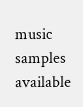music samples available